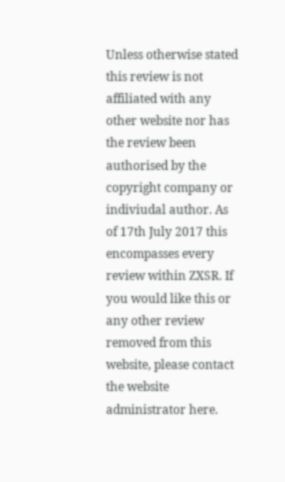Unless otherwise stated this review is not affiliated with any other website nor has the review been authorised by the copyright company or indiviudal author. As of 17th July 2017 this encompasses every review within ZXSR. If you would like this or any other review removed from this website, please contact the website administrator here.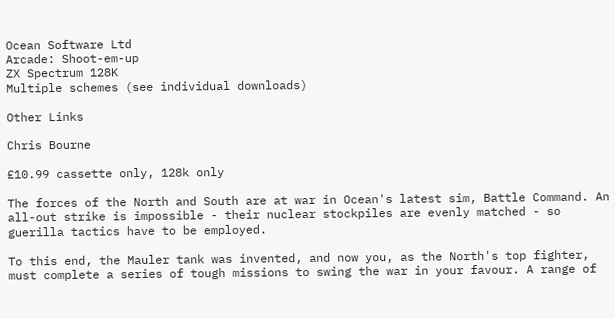Ocean Software Ltd
Arcade: Shoot-em-up
ZX Spectrum 128K
Multiple schemes (see individual downloads)

Other Links

Chris Bourne

£10.99 cassette only, 128k only

The forces of the North and South are at war in Ocean's latest sim, Battle Command. An all-out strike is impossible - their nuclear stockpiles are evenly matched - so guerilla tactics have to be employed.

To this end, the Mauler tank was invented, and now you, as the North's top fighter, must complete a series of tough missions to swing the war in your favour. A range of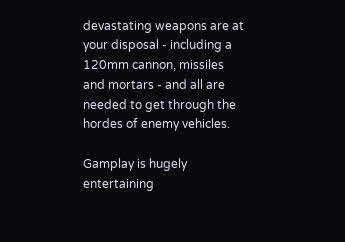devastating weapons are at your disposal - including a 120mm cannon, missiles and mortars - and all are needed to get through the hordes of enemy vehicles.

Gamplay is hugely entertaining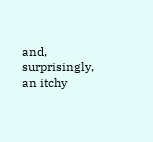and, surprisingly, an itchy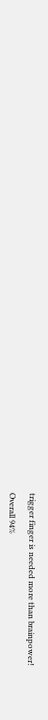trigger finger is needed more than brainpower!

Overall 94%